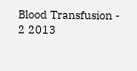Blood Transfusion - 2 2013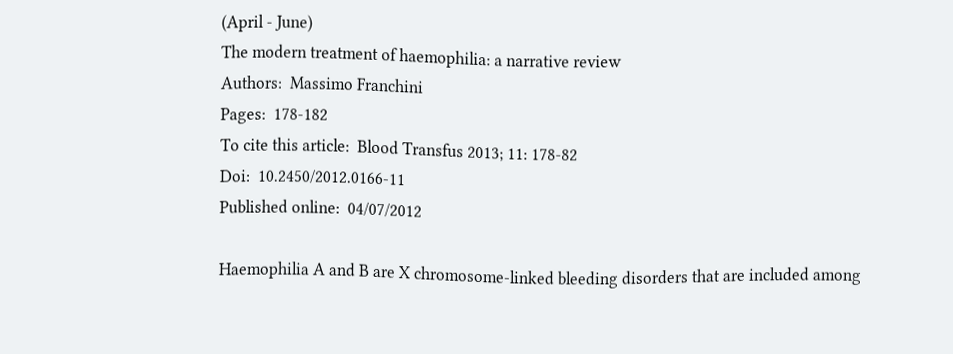(April - June)
The modern treatment of haemophilia: a narrative review
Authors:  Massimo Franchini
Pages:  178-182
To cite this article:  Blood Transfus 2013; 11: 178-82
Doi:  10.2450/2012.0166-11
Published online:  04/07/2012

Haemophilia A and B are X chromosome-linked bleeding disorders that are included among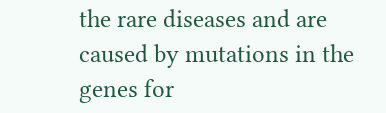the rare diseases and are caused by mutations in the genes for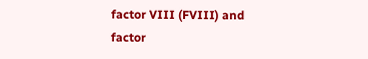factor VIII (FVIII) and factor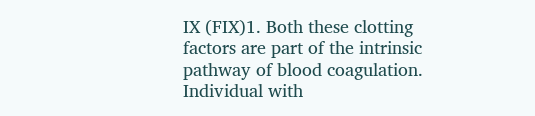IX (FIX)1. Both these clotting factors are part of the intrinsic pathway of blood coagulation. Individual with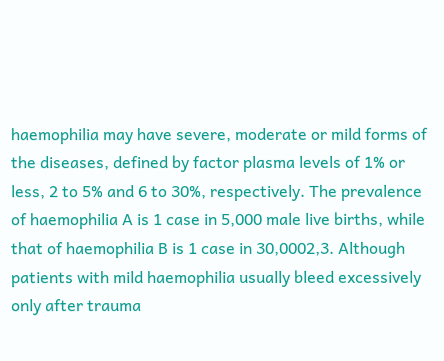haemophilia may have severe, moderate or mild forms of the diseases, defined by factor plasma levels of 1% or less, 2 to 5% and 6 to 30%, respectively. The prevalence of haemophilia A is 1 case in 5,000 male live births, while that of haemophilia B is 1 case in 30,0002,3. Although patients with mild haemophilia usually bleed excessively only after trauma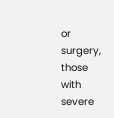or surgery, those with severe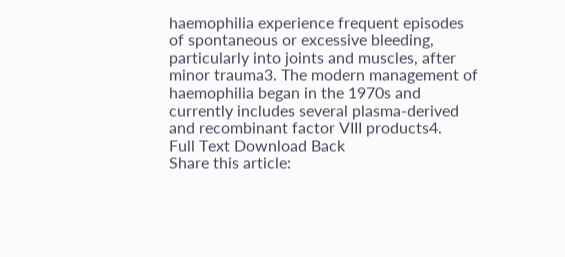haemophilia experience frequent episodes of spontaneous or excessive bleeding, particularly into joints and muscles, after minor trauma3. The modern management of haemophilia began in the 1970s and currently includes several plasma-derived and recombinant factor VIII products4.
Full Text Download Back
Share this article: